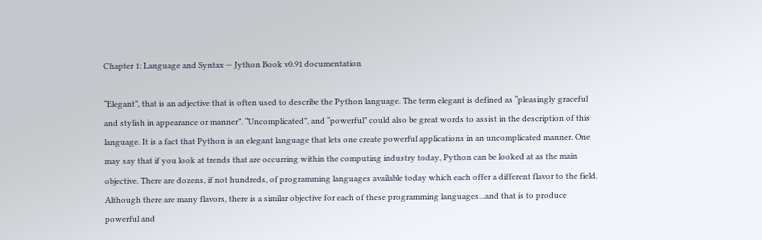Chapter 1: Language and Syntax — Jython Book v0.91 documentation

“Elegant”, that is an adjective that is often used to describe the Python language. The term elegant is defined as “pleasingly graceful and stylish in appearance or manner”. “Uncomplicated”, and “powerful” could also be great words to assist in the description of this language. It is a fact that Python is an elegant language that lets one create powerful applications in an uncomplicated manner. One may say that if you look at trends that are occurring within the computing industry today, Python can be looked at as the main objective. There are dozens, if not hundreds, of programming languages available today which each offer a different flavor to the field. Although there are many flavors, there is a similar objective for each of these programming languages...and that is to produce powerful and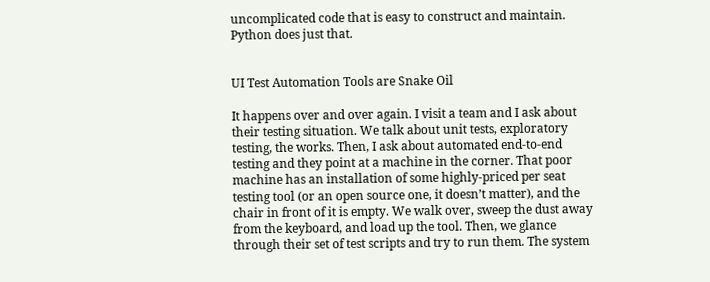uncomplicated code that is easy to construct and maintain. Python does just that.


UI Test Automation Tools are Snake Oil

It happens over and over again. I visit a team and I ask about their testing situation. We talk about unit tests, exploratory testing, the works. Then, I ask about automated end-to-end testing and they point at a machine in the corner. That poor machine has an installation of some highly-priced per seat testing tool (or an open source one, it doesn’t matter), and the chair in front of it is empty. We walk over, sweep the dust away from the keyboard, and load up the tool. Then, we glance through their set of test scripts and try to run them. The system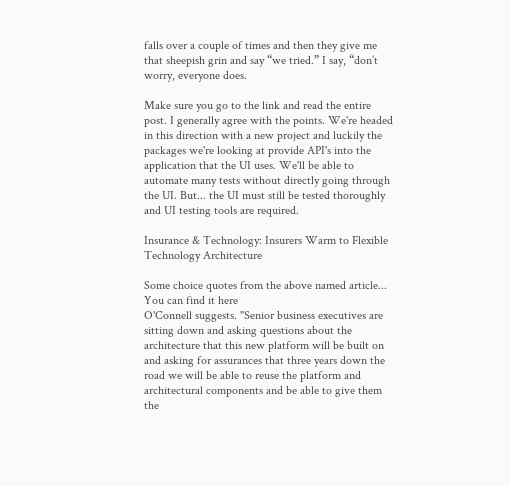falls over a couple of times and then they give me that sheepish grin and say “we tried.” I say, “don’t worry, everyone does.

Make sure you go to the link and read the entire post. I generally agree with the points. We're headed in this direction with a new project and luckily the packages we're looking at provide API's into the application that the UI uses. We'll be able to automate many tests without directly going through the UI. But... the UI must still be tested thoroughly and UI testing tools are required.

Insurance & Technology: Insurers Warm to Flexible Technology Architecture

Some choice quotes from the above named article...  You can find it here
O'Connell suggests. "Senior business executives are sitting down and asking questions about the architecture that this new platform will be built on and asking for assurances that three years down the road we will be able to reuse the platform and architectural components and be able to give them the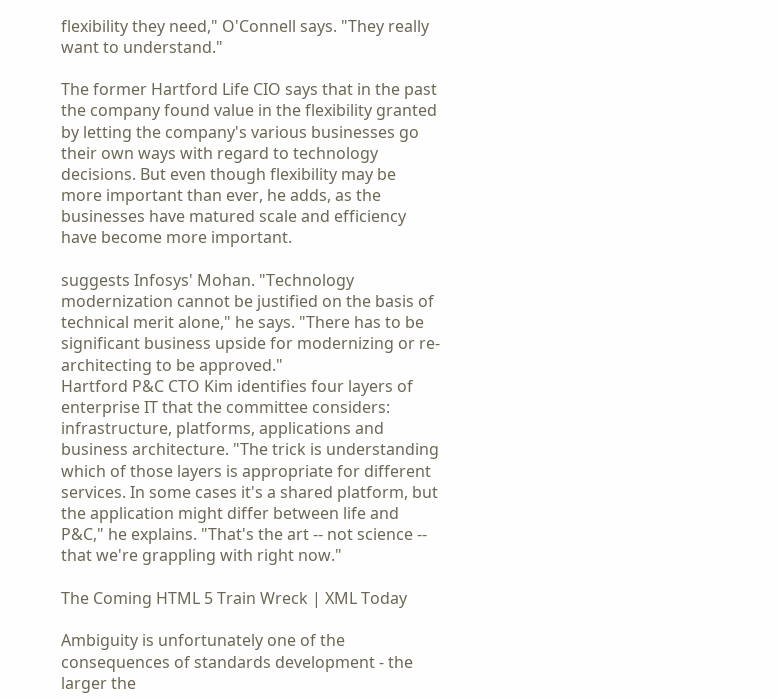flexibility they need," O'Connell says. "They really want to understand."

The former Hartford Life CIO says that in the past the company found value in the flexibility granted by letting the company's various businesses go their own ways with regard to technology decisions. But even though flexibility may be more important than ever, he adds, as the businesses have matured scale and efficiency have become more important.

suggests Infosys' Mohan. "Technology modernization cannot be justified on the basis of technical merit alone," he says. "There has to be significant business upside for modernizing or re-architecting to be approved."
Hartford P&C CTO Kim identifies four layers of enterprise IT that the committee considers: infrastructure, platforms, applications and business architecture. "The trick is understanding which of those layers is appropriate for different services. In some cases it's a shared platform, but the application might differ between life and P&C," he explains. "That's the art -- not science -- that we're grappling with right now."

The Coming HTML 5 Train Wreck | XML Today

Ambiguity is unfortunately one of the consequences of standards development - the larger the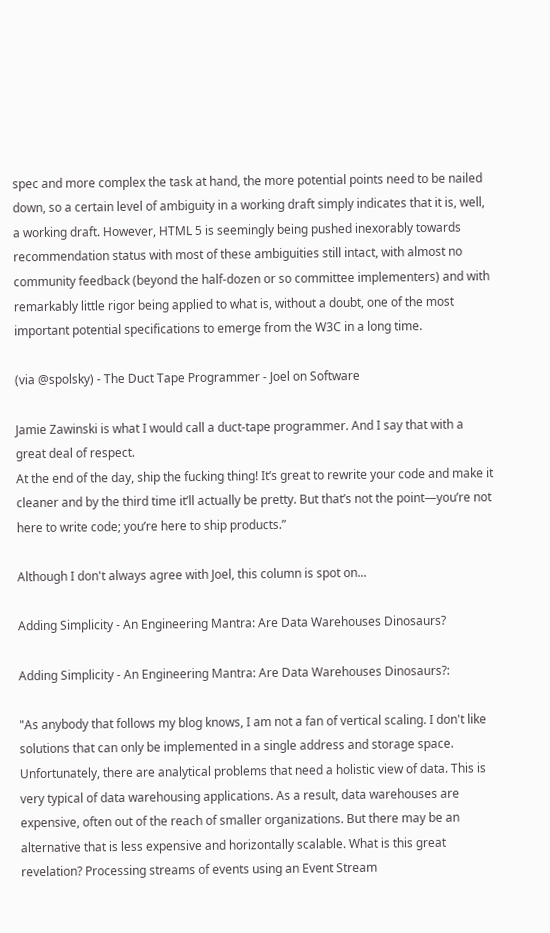spec and more complex the task at hand, the more potential points need to be nailed down, so a certain level of ambiguity in a working draft simply indicates that it is, well, a working draft. However, HTML 5 is seemingly being pushed inexorably towards recommendation status with most of these ambiguities still intact, with almost no community feedback (beyond the half-dozen or so committee implementers) and with remarkably little rigor being applied to what is, without a doubt, one of the most important potential specifications to emerge from the W3C in a long time.

(via @spolsky) - The Duct Tape Programmer - Joel on Software

Jamie Zawinski is what I would call a duct-tape programmer. And I say that with a great deal of respect.
At the end of the day, ship the fucking thing! It’s great to rewrite your code and make it cleaner and by the third time it’ll actually be pretty. But that’s not the point—you’re not here to write code; you’re here to ship products.”

Although I don't always agree with Joel, this column is spot on...

Adding Simplicity - An Engineering Mantra: Are Data Warehouses Dinosaurs?

Adding Simplicity - An Engineering Mantra: Are Data Warehouses Dinosaurs?:

"As anybody that follows my blog knows, I am not a fan of vertical scaling. I don't like solutions that can only be implemented in a single address and storage space. Unfortunately, there are analytical problems that need a holistic view of data. This is very typical of data warehousing applications. As a result, data warehouses are expensive, often out of the reach of smaller organizations. But there may be an alternative that is less expensive and horizontally scalable. What is this great revelation? Processing streams of events using an Event Stream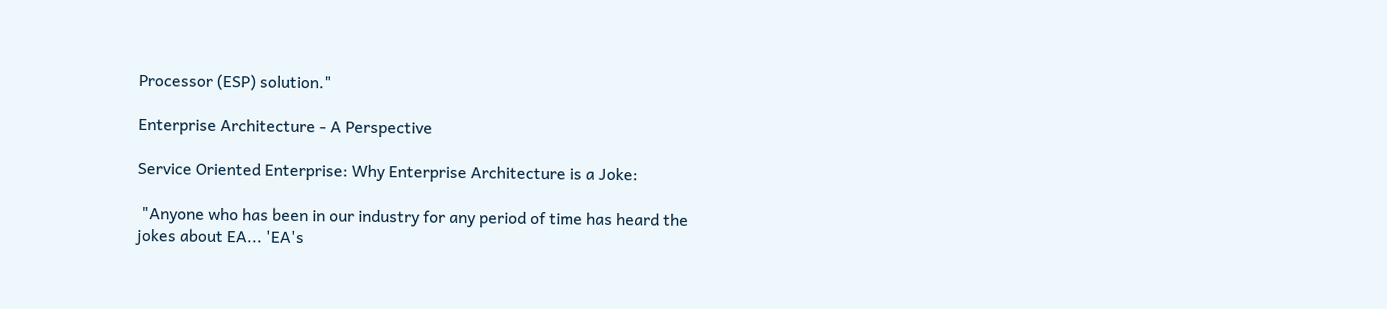Processor (ESP) solution."

Enterprise Architecture - A Perspective

Service Oriented Enterprise: Why Enterprise Architecture is a Joke:

 "Anyone who has been in our industry for any period of time has heard the jokes about EA... 'EA's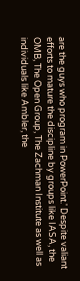are the guys who program in PowerPoint.' Despite valiant efforts to mature the discipline by groups like IASA, the OMB, The Open Group, The Zachman Institute as well as individuals like Ambler, the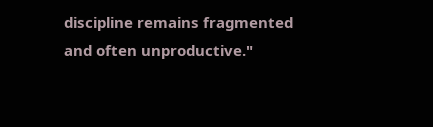discipline remains fragmented and often unproductive."